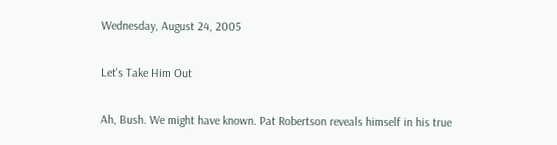Wednesday, August 24, 2005

Let's Take Him Out

Ah, Bush. We might have known. Pat Robertson reveals himself in his true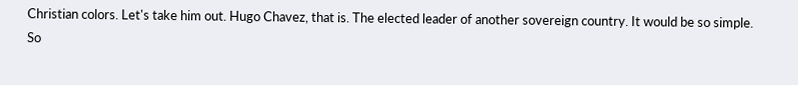Christian colors. Let's take him out. Hugo Chavez, that is. The elected leader of another sovereign country. It would be so simple. So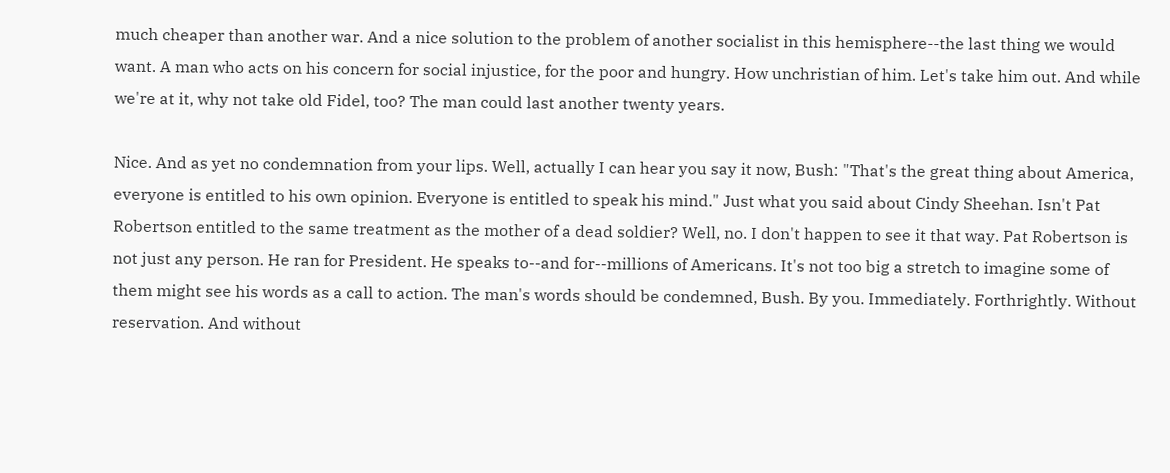much cheaper than another war. And a nice solution to the problem of another socialist in this hemisphere--the last thing we would want. A man who acts on his concern for social injustice, for the poor and hungry. How unchristian of him. Let's take him out. And while we're at it, why not take old Fidel, too? The man could last another twenty years.

Nice. And as yet no condemnation from your lips. Well, actually I can hear you say it now, Bush: "That's the great thing about America, everyone is entitled to his own opinion. Everyone is entitled to speak his mind." Just what you said about Cindy Sheehan. Isn't Pat Robertson entitled to the same treatment as the mother of a dead soldier? Well, no. I don't happen to see it that way. Pat Robertson is not just any person. He ran for President. He speaks to--and for--millions of Americans. It's not too big a stretch to imagine some of them might see his words as a call to action. The man's words should be condemned, Bush. By you. Immediately. Forthrightly. Without reservation. And without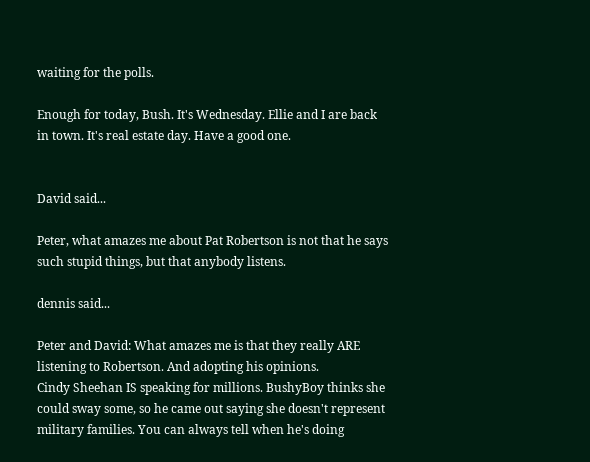waiting for the polls.

Enough for today, Bush. It's Wednesday. Ellie and I are back in town. It's real estate day. Have a good one.


David said...

Peter, what amazes me about Pat Robertson is not that he says such stupid things, but that anybody listens.

dennis said...

Peter and David: What amazes me is that they really ARE listening to Robertson. And adopting his opinions.
Cindy Sheehan IS speaking for millions. BushyBoy thinks she could sway some, so he came out saying she doesn't represent military families. You can always tell when he's doing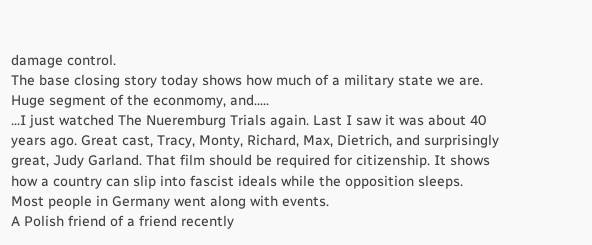damage control.
The base closing story today shows how much of a military state we are. Huge segment of the econmomy, and.....
...I just watched The Nueremburg Trials again. Last I saw it was about 40 years ago. Great cast, Tracy, Monty, Richard, Max, Dietrich, and surprisingly great, Judy Garland. That film should be required for citizenship. It shows how a country can slip into fascist ideals while the opposition sleeps. Most people in Germany went along with events.
A Polish friend of a friend recently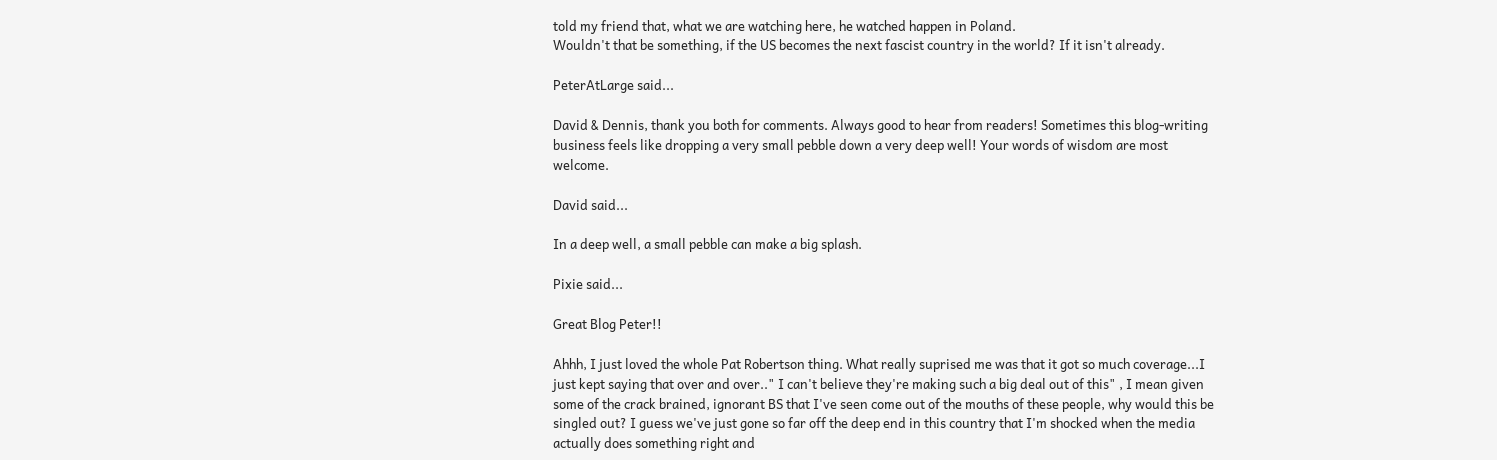told my friend that, what we are watching here, he watched happen in Poland.
Wouldn't that be something, if the US becomes the next fascist country in the world? If it isn't already.

PeterAtLarge said...

David & Dennis, thank you both for comments. Always good to hear from readers! Sometimes this blog-writing business feels like dropping a very small pebble down a very deep well! Your words of wisdom are most welcome.

David said...

In a deep well, a small pebble can make a big splash.

Pixie said...

Great Blog Peter!!

Ahhh, I just loved the whole Pat Robertson thing. What really suprised me was that it got so much coverage...I just kept saying that over and over.." I can't believe they're making such a big deal out of this" , I mean given some of the crack brained, ignorant BS that I've seen come out of the mouths of these people, why would this be singled out? I guess we've just gone so far off the deep end in this country that I'm shocked when the media actually does something right and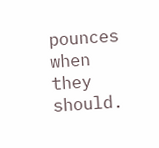pounces when they should.